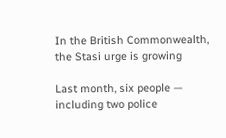In the British Commonwealth, the Stasi urge is growing

Last month, six people — including two police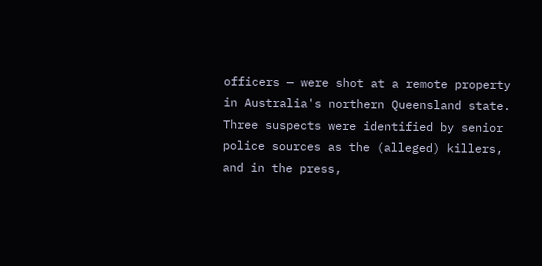officers — were shot at a remote property in Australia's northern Queensland state.  Three suspects were identified by senior police sources as the (alleged) killers, and in the press,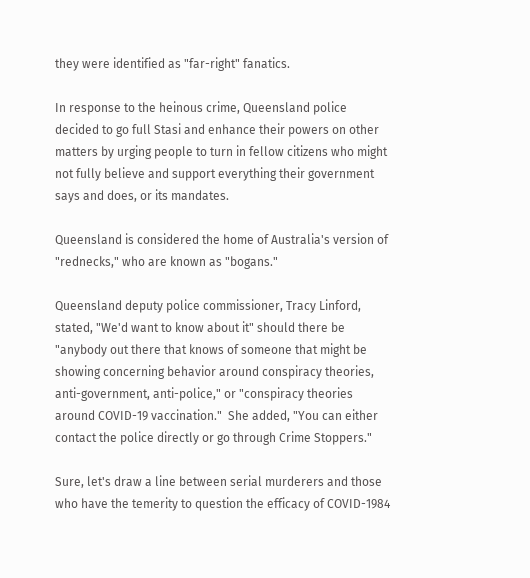they were identified as "far-right" fanatics.

In response to the heinous crime, Queensland police decided to go full Stasi and enhance their powers on other matters by urging people to turn in fellow citizens who might not fully believe and support everything their government says and does, or its mandates.

Queensland is considered the home of Australia's version of "rednecks," who are known as "bogans."

Queensland deputy police commissioner, Tracy Linford, stated, "We'd want to know about it" should there be  "anybody out there that knows of someone that might be showing concerning behavior around conspiracy theories, anti-government, anti-police," or "conspiracy theories around COVID-19 vaccination."  She added, "You can either contact the police directly or go through Crime Stoppers."

Sure, let's draw a line between serial murderers and those who have the temerity to question the efficacy of COVID-1984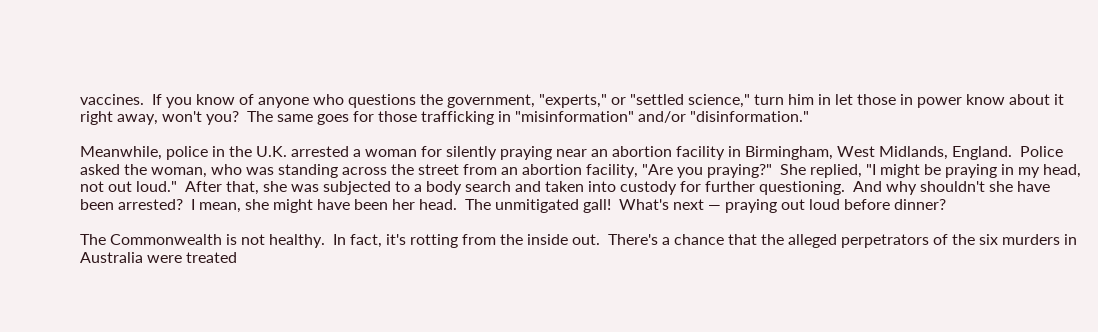vaccines.  If you know of anyone who questions the government, "experts," or "settled science," turn him in let those in power know about it right away, won't you?  The same goes for those trafficking in "misinformation" and/or "disinformation."

Meanwhile, police in the U.K. arrested a woman for silently praying near an abortion facility in Birmingham, West Midlands, England.  Police asked the woman, who was standing across the street from an abortion facility, "Are you praying?"  She replied, "I might be praying in my head, not out loud."  After that, she was subjected to a body search and taken into custody for further questioning.  And why shouldn't she have been arrested?  I mean, she might have been her head.  The unmitigated gall!  What's next — praying out loud before dinner?

The Commonwealth is not healthy.  In fact, it's rotting from the inside out.  There's a chance that the alleged perpetrators of the six murders in Australia were treated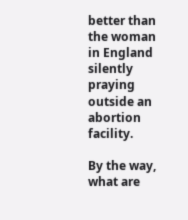better than the woman in England silently praying outside an abortion facility.

By the way, what are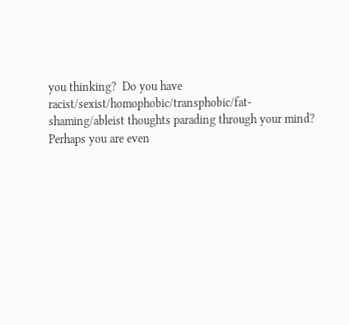you thinking?  Do you have racist/sexist/homophobic/transphobic/fat-shaming/ableist thoughts parading through your mind?  Perhaps you are even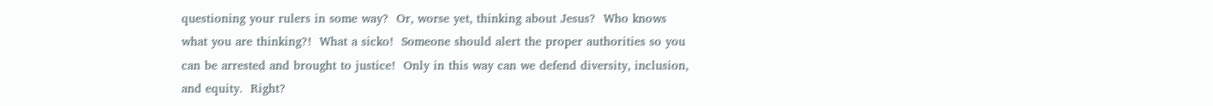questioning your rulers in some way?  Or, worse yet, thinking about Jesus?  Who knows what you are thinking?!  What a sicko!  Someone should alert the proper authorities so you can be arrested and brought to justice!  Only in this way can we defend diversity, inclusion, and equity.  Right?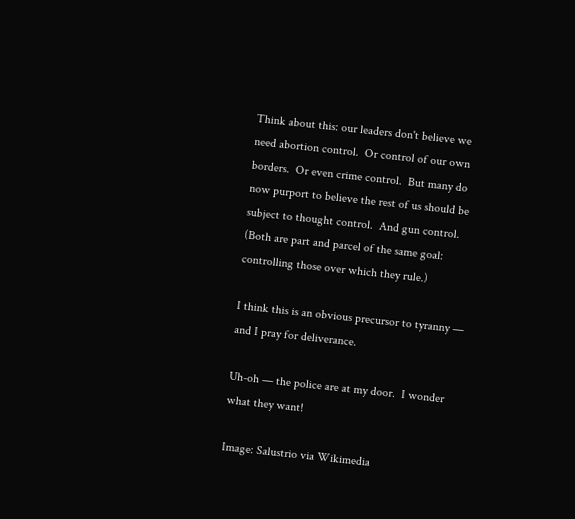Think about this: our leaders don't believe we need abortion control.  Or control of our own borders.  Or even crime control.  But many do now purport to believe the rest of us should be subject to thought control.  And gun control.  (Both are part and parcel of the same goal: controlling those over which they rule.)

I think this is an obvious precursor to tyranny — and I pray for deliverance.

Uh-oh — the police are at my door.  I wonder what they want!

Image: Salustrio via Wikimedia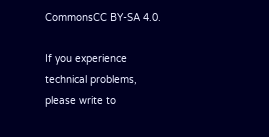CommonsCC BY-SA 4.0.

If you experience technical problems, please write to